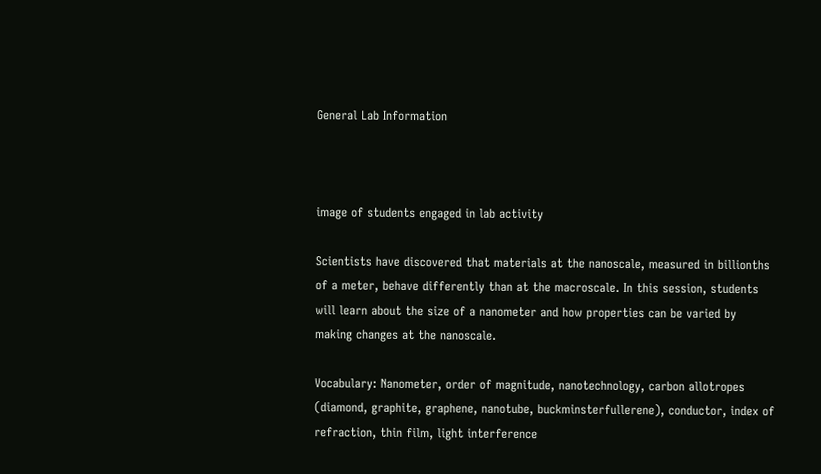General Lab Information



image of students engaged in lab activity

Scientists have discovered that materials at the nanoscale, measured in billionths of a meter, behave differently than at the macroscale. In this session, students will learn about the size of a nanometer and how properties can be varied by making changes at the nanoscale.

Vocabulary: Nanometer, order of magnitude, nanotechnology, carbon allotropes (diamond, graphite, graphene, nanotube, buckminsterfullerene), conductor, index of refraction, thin film, light interference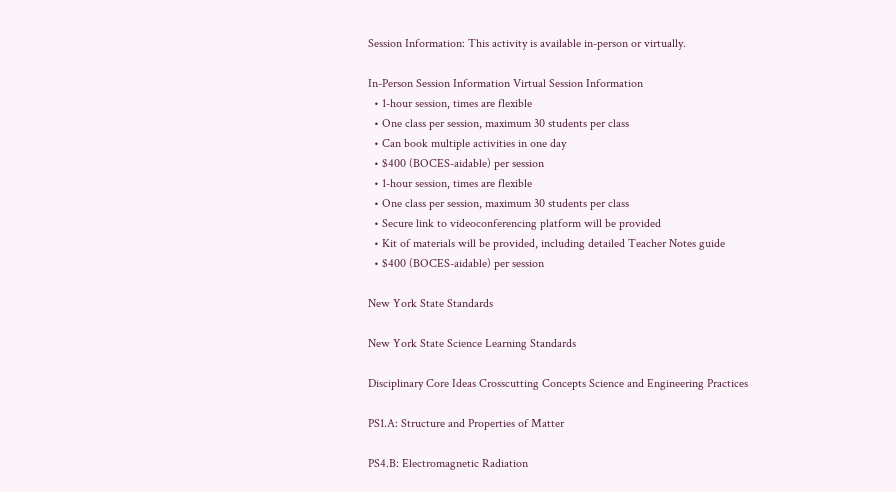Session Information: This activity is available in-person or virtually.

In-Person Session Information Virtual Session Information
  • 1-hour session, times are flexible
  • One class per session, maximum 30 students per class
  • Can book multiple activities in one day
  • $400 (BOCES-aidable) per session
  • 1-hour session, times are flexible
  • One class per session, maximum 30 students per class
  • Secure link to videoconferencing platform will be provided
  • Kit of materials will be provided, including detailed Teacher Notes guide
  • $400 (BOCES-aidable) per session

New York State Standards

New York State Science Learning Standards

Disciplinary Core Ideas Crosscutting Concepts Science and Engineering Practices

PS1.A: Structure and Properties of Matter

PS4.B: Electromagnetic Radiation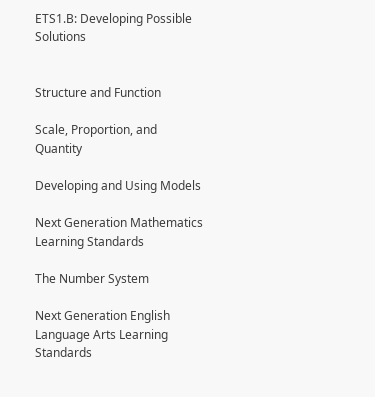ETS1.B: Developing Possible Solutions


Structure and Function

Scale, Proportion, and Quantity

Developing and Using Models

Next Generation Mathematics Learning Standards

The Number System

Next Generation English Language Arts Learning Standards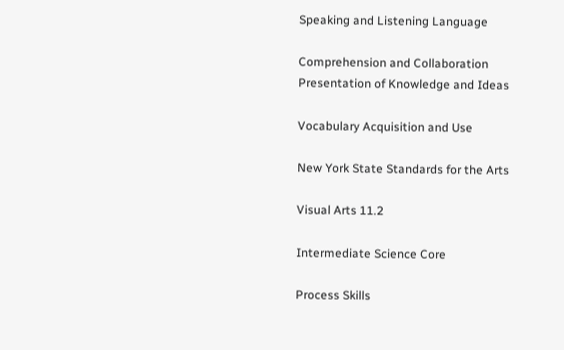Speaking and Listening Language

Comprehension and Collaboration
Presentation of Knowledge and Ideas

Vocabulary Acquisition and Use

New York State Standards for the Arts

Visual Arts 11.2

Intermediate Science Core

Process Skills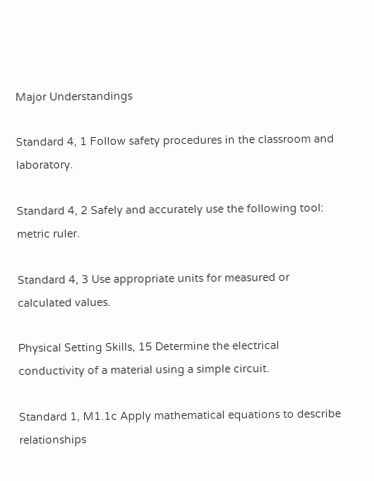Major Understandings

Standard 4, 1 Follow safety procedures in the classroom and laboratory.

Standard 4, 2 Safely and accurately use the following tool: metric ruler.

Standard 4, 3 Use appropriate units for measured or calculated values.

Physical Setting Skills, 15 Determine the electrical conductivity of a material using a simple circuit.

Standard 1, M1.1c Apply mathematical equations to describe relationships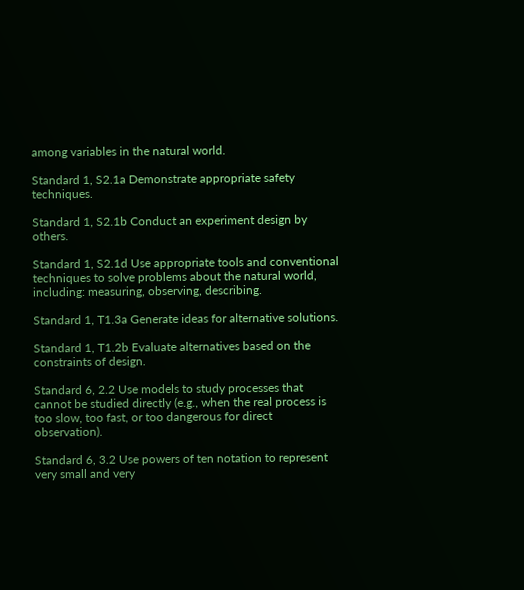among variables in the natural world.

Standard 1, S2.1a Demonstrate appropriate safety techniques.

Standard 1, S2.1b Conduct an experiment design by others.

Standard 1, S2.1d Use appropriate tools and conventional techniques to solve problems about the natural world, including: measuring, observing, describing.

Standard 1, T1.3a Generate ideas for alternative solutions.

Standard 1, T1.2b Evaluate alternatives based on the constraints of design.

Standard 6, 2.2 Use models to study processes that cannot be studied directly (e.g., when the real process is too slow, too fast, or too dangerous for direct observation).

Standard 6, 3.2 Use powers of ten notation to represent very small and very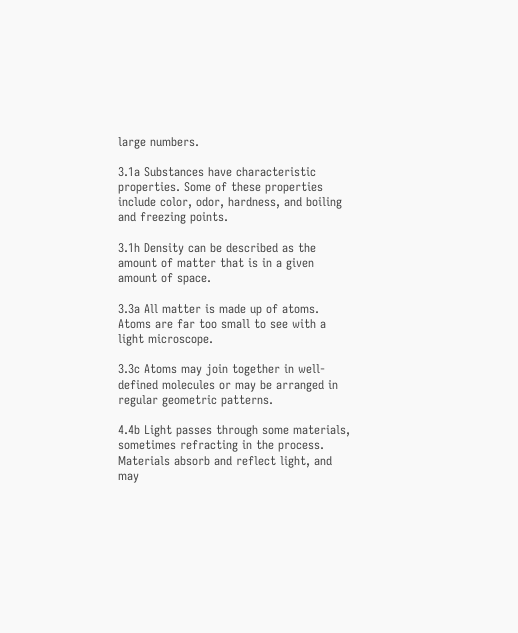large numbers.

3.1a Substances have characteristic properties. Some of these properties include color, odor, hardness, and boiling and freezing points.

3.1h Density can be described as the amount of matter that is in a given amount of space.

3.3a All matter is made up of atoms. Atoms are far too small to see with a light microscope.

3.3c Atoms may join together in well-defined molecules or may be arranged in regular geometric patterns.

4.4b Light passes through some materials, sometimes refracting in the process. Materials absorb and reflect light, and may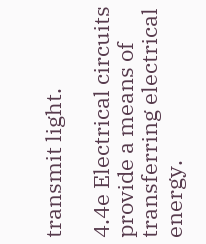transmit light.

4.4e Electrical circuits provide a means of transferring electrical energy.